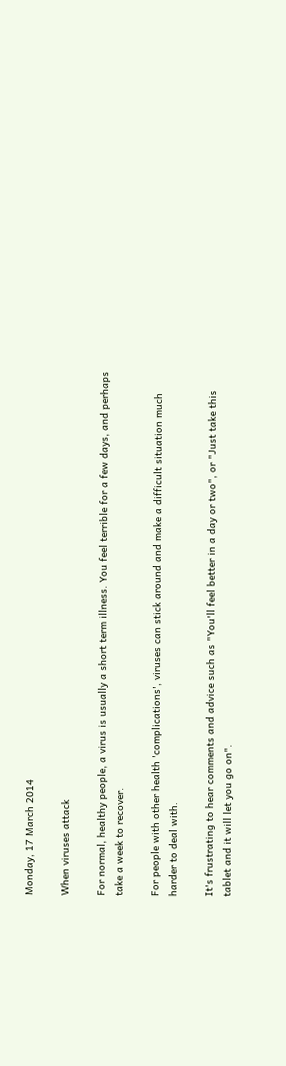Monday, 17 March 2014

When viruses attack

For normal, healthy people, a virus is usually a short term illness. You feel terrible for a few days, and perhaps take a week to recover.

For people with other health 'complications', viruses can stick around and make a difficult situation much harder to deal with.

It's frustrating to hear comments and advice such as "You'll feel better in a day or two", or "Just take this tablet and it will let you go on".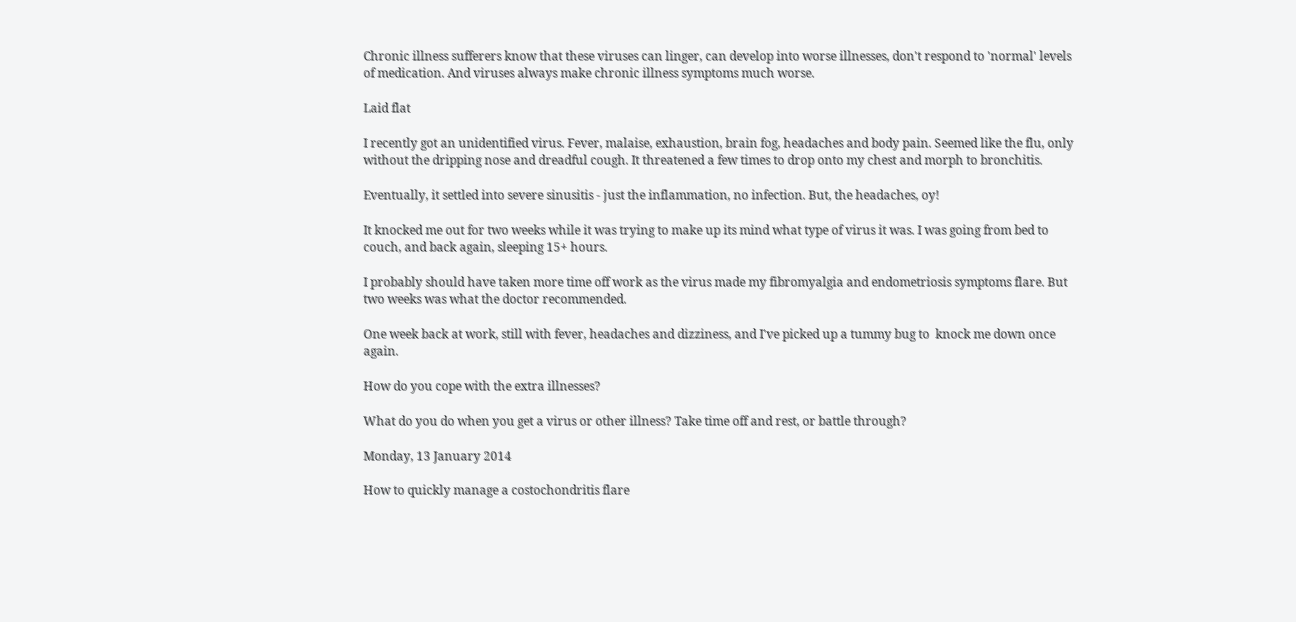Chronic illness sufferers know that these viruses can linger, can develop into worse illnesses, don't respond to 'normal' levels of medication. And viruses always make chronic illness symptoms much worse.

Laid flat

I recently got an unidentified virus. Fever, malaise, exhaustion, brain fog, headaches and body pain. Seemed like the flu, only without the dripping nose and dreadful cough. It threatened a few times to drop onto my chest and morph to bronchitis.

Eventually, it settled into severe sinusitis - just the inflammation, no infection. But, the headaches, oy!

It knocked me out for two weeks while it was trying to make up its mind what type of virus it was. I was going from bed to couch, and back again, sleeping 15+ hours.

I probably should have taken more time off work as the virus made my fibromyalgia and endometriosis symptoms flare. But two weeks was what the doctor recommended.

One week back at work, still with fever, headaches and dizziness, and I've picked up a tummy bug to  knock me down once again.

How do you cope with the extra illnesses?

What do you do when you get a virus or other illness? Take time off and rest, or battle through?

Monday, 13 January 2014

How to quickly manage a costochondritis flare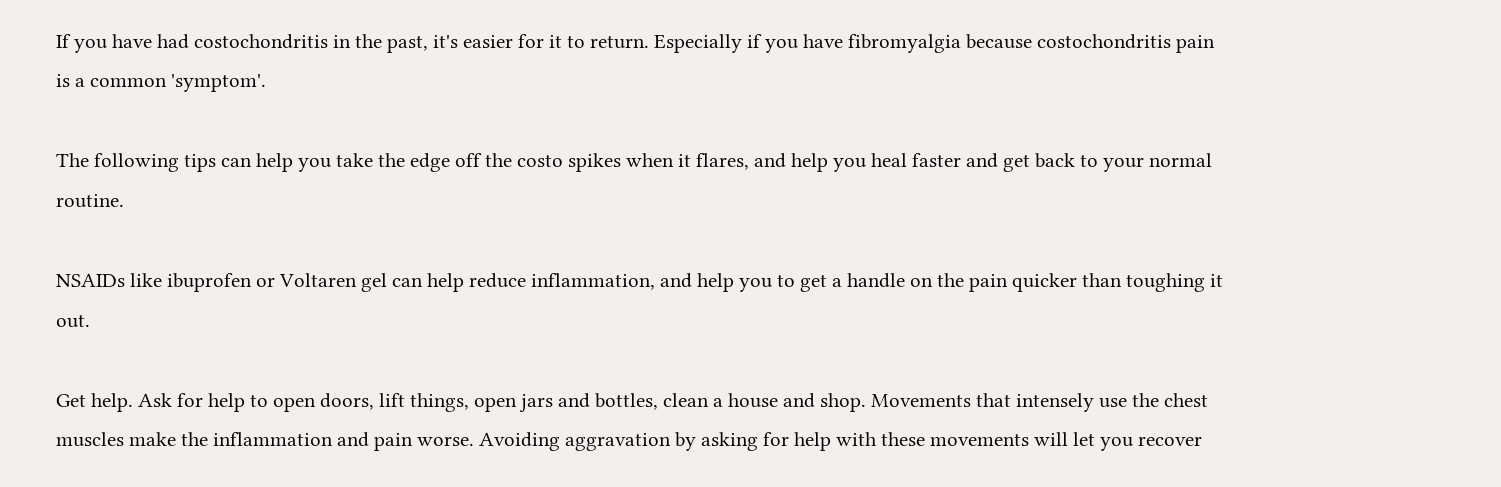If you have had costochondritis in the past, it's easier for it to return. Especially if you have fibromyalgia because costochondritis pain is a common 'symptom'.

The following tips can help you take the edge off the costo spikes when it flares, and help you heal faster and get back to your normal routine.

NSAIDs like ibuprofen or Voltaren gel can help reduce inflammation, and help you to get a handle on the pain quicker than toughing it out.

Get help. Ask for help to open doors, lift things, open jars and bottles, clean a house and shop. Movements that intensely use the chest muscles make the inflammation and pain worse. Avoiding aggravation by asking for help with these movements will let you recover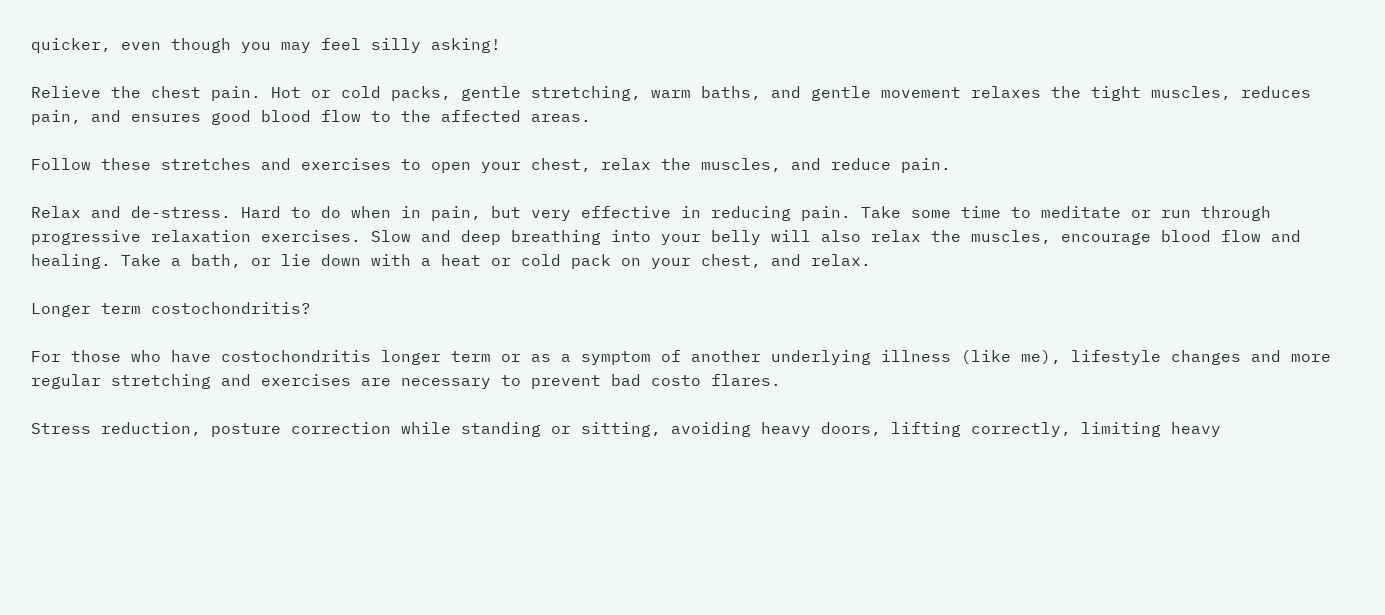quicker, even though you may feel silly asking!

Relieve the chest pain. Hot or cold packs, gentle stretching, warm baths, and gentle movement relaxes the tight muscles, reduces pain, and ensures good blood flow to the affected areas.

Follow these stretches and exercises to open your chest, relax the muscles, and reduce pain.

Relax and de-stress. Hard to do when in pain, but very effective in reducing pain. Take some time to meditate or run through progressive relaxation exercises. Slow and deep breathing into your belly will also relax the muscles, encourage blood flow and healing. Take a bath, or lie down with a heat or cold pack on your chest, and relax.

Longer term costochondritis?

For those who have costochondritis longer term or as a symptom of another underlying illness (like me), lifestyle changes and more regular stretching and exercises are necessary to prevent bad costo flares.

Stress reduction, posture correction while standing or sitting, avoiding heavy doors, lifting correctly, limiting heavy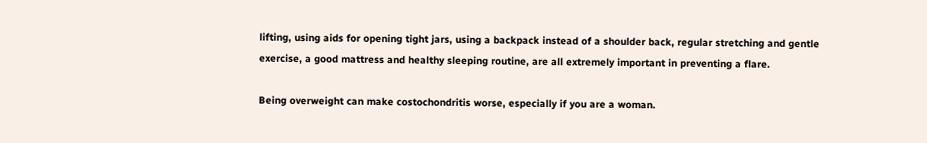lifting, using aids for opening tight jars, using a backpack instead of a shoulder back, regular stretching and gentle exercise, a good mattress and healthy sleeping routine, are all extremely important in preventing a flare.

Being overweight can make costochondritis worse, especially if you are a woman.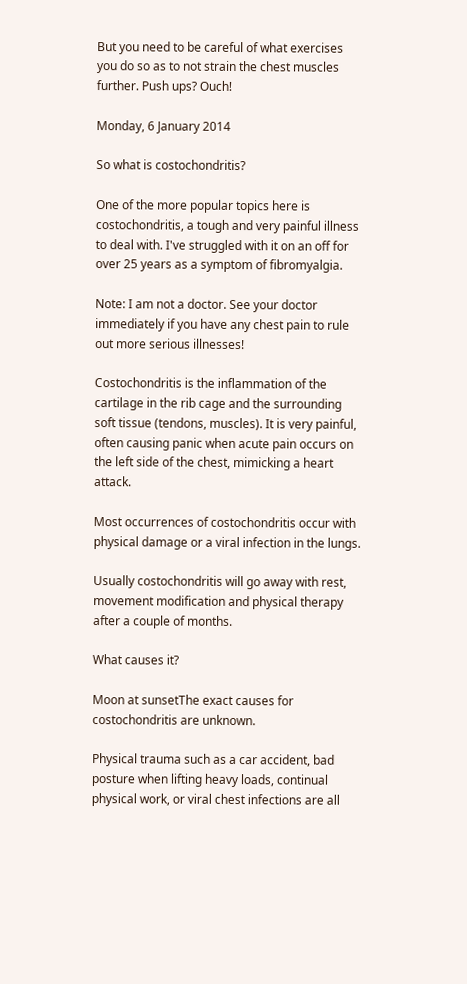But you need to be careful of what exercises you do so as to not strain the chest muscles further. Push ups? Ouch!

Monday, 6 January 2014

So what is costochondritis?

One of the more popular topics here is costochondritis, a tough and very painful illness to deal with. I've struggled with it on an off for over 25 years as a symptom of fibromyalgia.

Note: I am not a doctor. See your doctor immediately if you have any chest pain to rule out more serious illnesses!

Costochondritis is the inflammation of the cartilage in the rib cage and the surrounding soft tissue (tendons, muscles). It is very painful, often causing panic when acute pain occurs on the left side of the chest, mimicking a heart attack.

Most occurrences of costochondritis occur with physical damage or a viral infection in the lungs.

Usually costochondritis will go away with rest, movement modification and physical therapy after a couple of months.

What causes it?

Moon at sunsetThe exact causes for costochondritis are unknown.

Physical trauma such as a car accident, bad posture when lifting heavy loads, continual physical work, or viral chest infections are all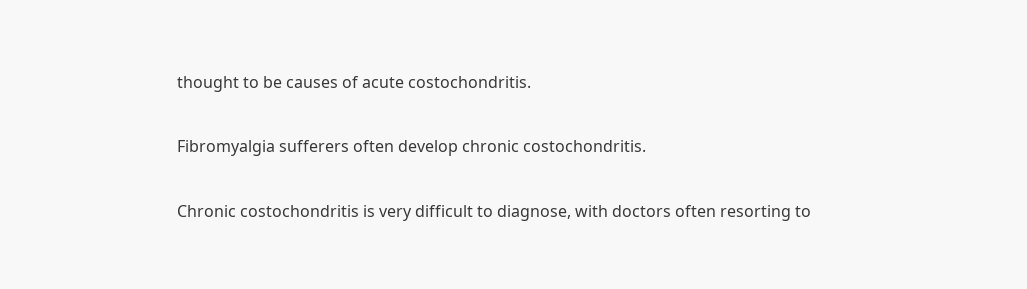thought to be causes of acute costochondritis.

Fibromyalgia sufferers often develop chronic costochondritis.

Chronic costochondritis is very difficult to diagnose, with doctors often resorting to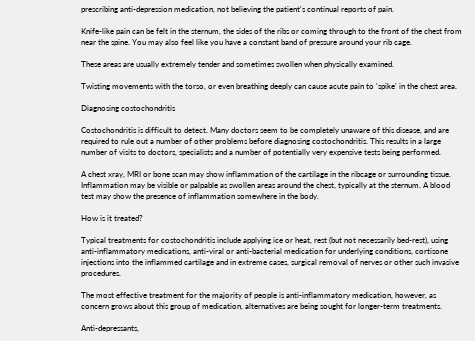prescribing anti-depression medication, not believing the patient's continual reports of pain.

Knife-like pain can be felt in the sternum, the sides of the ribs or coming through to the front of the chest from near the spine. You may also feel like you have a constant band of pressure around your rib cage.

These areas are usually extremely tender and sometimes swollen when physically examined.

Twisting movements with the torso, or even breathing deeply can cause acute pain to 'spike' in the chest area.

Diagnosing costochondritis

Costochondritis is difficult to detect. Many doctors seem to be completely unaware of this disease, and are required to rule out a number of other problems before diagnosing costochondritis. This results in a large number of visits to doctors, specialists and a number of potentially very expensive tests being performed.

A chest xray, MRI or bone scan may show inflammation of the cartilage in the ribcage or surrounding tissue. Inflammation may be visible or palpable as swollen areas around the chest, typically at the sternum. A blood test may show the presence of inflammation somewhere in the body.

How is it treated?

Typical treatments for costochondritis include applying ice or heat, rest (but not necessarily bed-rest), using anti-inflammatory medications, anti-viral or anti-bacterial medication for underlying conditions, cortisone injections into the inflammed cartilage and in extreme cases, surgical removal of nerves or other such invasive procedures.

The most effective treatment for the majority of people is anti-inflammatory medication, however, as concern grows about this group of medication, alternatives are being sought for longer-term treatments.

Anti-depressants,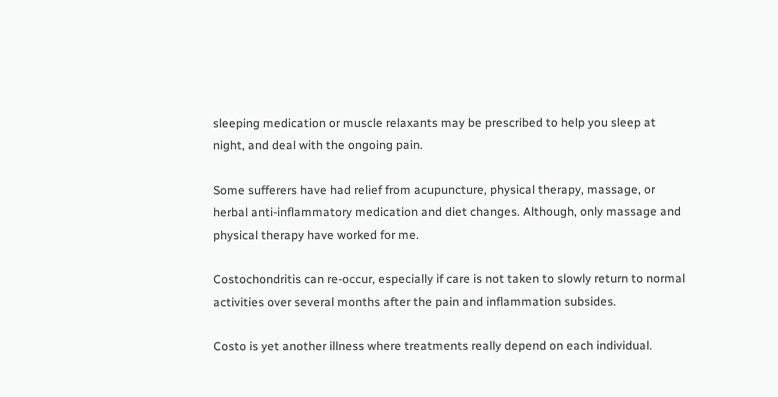sleeping medication or muscle relaxants may be prescribed to help you sleep at night, and deal with the ongoing pain.

Some sufferers have had relief from acupuncture, physical therapy, massage, or herbal anti-inflammatory medication and diet changes. Although, only massage and physical therapy have worked for me.

Costochondritis can re-occur, especially if care is not taken to slowly return to normal activities over several months after the pain and inflammation subsides.

Costo is yet another illness where treatments really depend on each individual.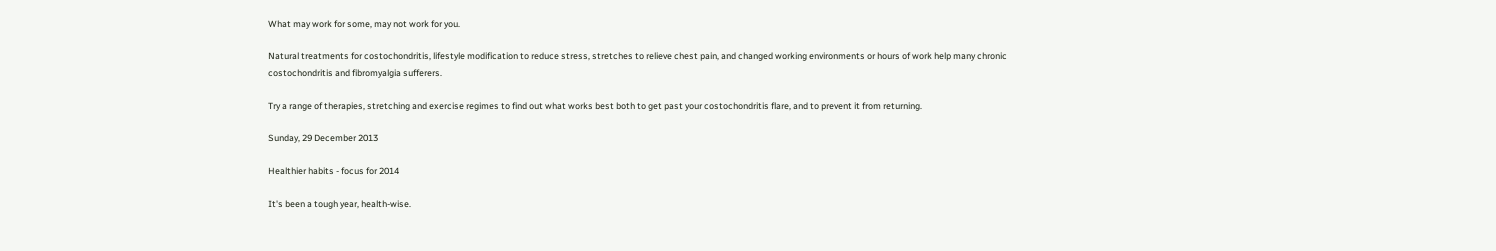What may work for some, may not work for you.

Natural treatments for costochondritis, lifestyle modification to reduce stress, stretches to relieve chest pain, and changed working environments or hours of work help many chronic costochondritis and fibromyalgia sufferers.

Try a range of therapies, stretching and exercise regimes to find out what works best both to get past your costochondritis flare, and to prevent it from returning.

Sunday, 29 December 2013

Healthier habits - focus for 2014

It's been a tough year, health-wise.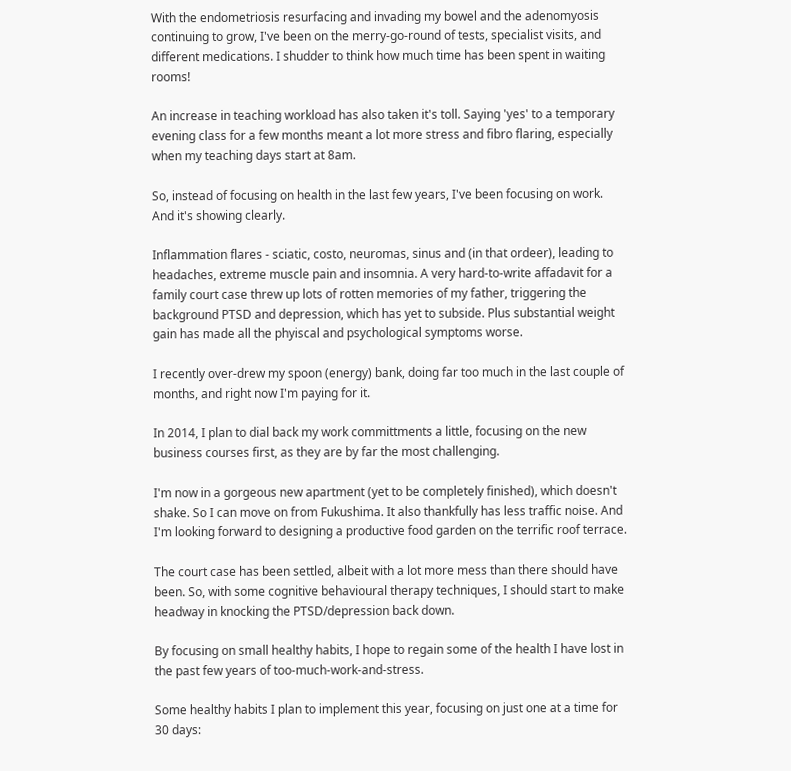With the endometriosis resurfacing and invading my bowel and the adenomyosis continuing to grow, I've been on the merry-go-round of tests, specialist visits, and different medications. I shudder to think how much time has been spent in waiting rooms!

An increase in teaching workload has also taken it's toll. Saying 'yes' to a temporary evening class for a few months meant a lot more stress and fibro flaring, especially when my teaching days start at 8am.

So, instead of focusing on health in the last few years, I've been focusing on work. And it's showing clearly.

Inflammation flares - sciatic, costo, neuromas, sinus and (in that ordeer), leading to headaches, extreme muscle pain and insomnia. A very hard-to-write affadavit for a family court case threw up lots of rotten memories of my father, triggering the background PTSD and depression, which has yet to subside. Plus substantial weight gain has made all the phyiscal and psychological symptoms worse.

I recently over-drew my spoon (energy) bank, doing far too much in the last couple of months, and right now I'm paying for it.

In 2014, I plan to dial back my work committments a little, focusing on the new business courses first, as they are by far the most challenging.

I'm now in a gorgeous new apartment (yet to be completely finished), which doesn't shake. So I can move on from Fukushima. It also thankfully has less traffic noise. And I'm looking forward to designing a productive food garden on the terrific roof terrace.

The court case has been settled, albeit with a lot more mess than there should have been. So, with some cognitive behavioural therapy techniques, I should start to make headway in knocking the PTSD/depression back down.

By focusing on small healthy habits, I hope to regain some of the health I have lost in the past few years of too-much-work-and-stress.

Some healthy habits I plan to implement this year, focusing on just one at a time for 30 days: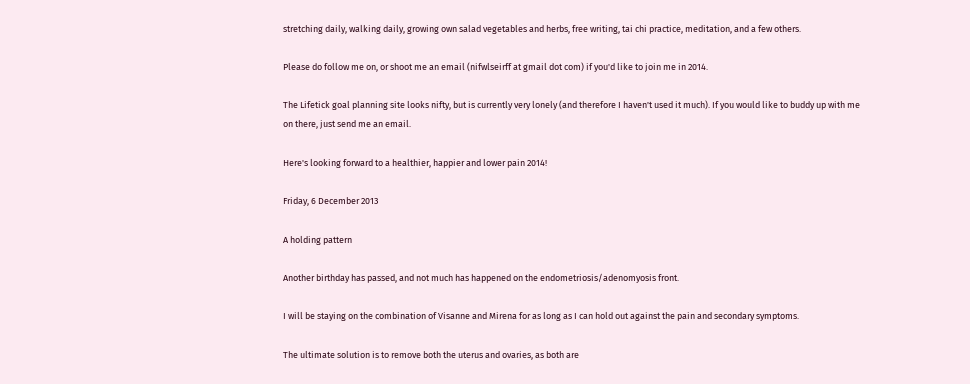stretching daily, walking daily, growing own salad vegetables and herbs, free writing, tai chi practice, meditation, and a few others.

Please do follow me on, or shoot me an email (nifwlseirff at gmail dot com) if you'd like to join me in 2014.

The Lifetick goal planning site looks nifty, but is currently very lonely (and therefore I haven't used it much). If you would like to buddy up with me on there, just send me an email.

Here's looking forward to a healthier, happier and lower pain 2014!

Friday, 6 December 2013

A holding pattern

Another birthday has passed, and not much has happened on the endometriosis/adenomyosis front.

I will be staying on the combination of Visanne and Mirena for as long as I can hold out against the pain and secondary symptoms.

The ultimate solution is to remove both the uterus and ovaries, as both are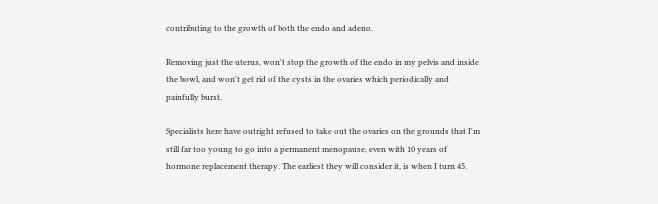contributing to the growth of both the endo and adeno.

Removing just the uterus, won't stop the growth of the endo in my pelvis and inside the bowl, and won't get rid of the cysts in the ovaries which periodically and painfully burst.

Specialists here have outright refused to take out the ovaries on the grounds that I'm still far too young to go into a permanent menopause, even with 10 years of hormone replacement therapy. The earliest they will consider it, is when I turn 45.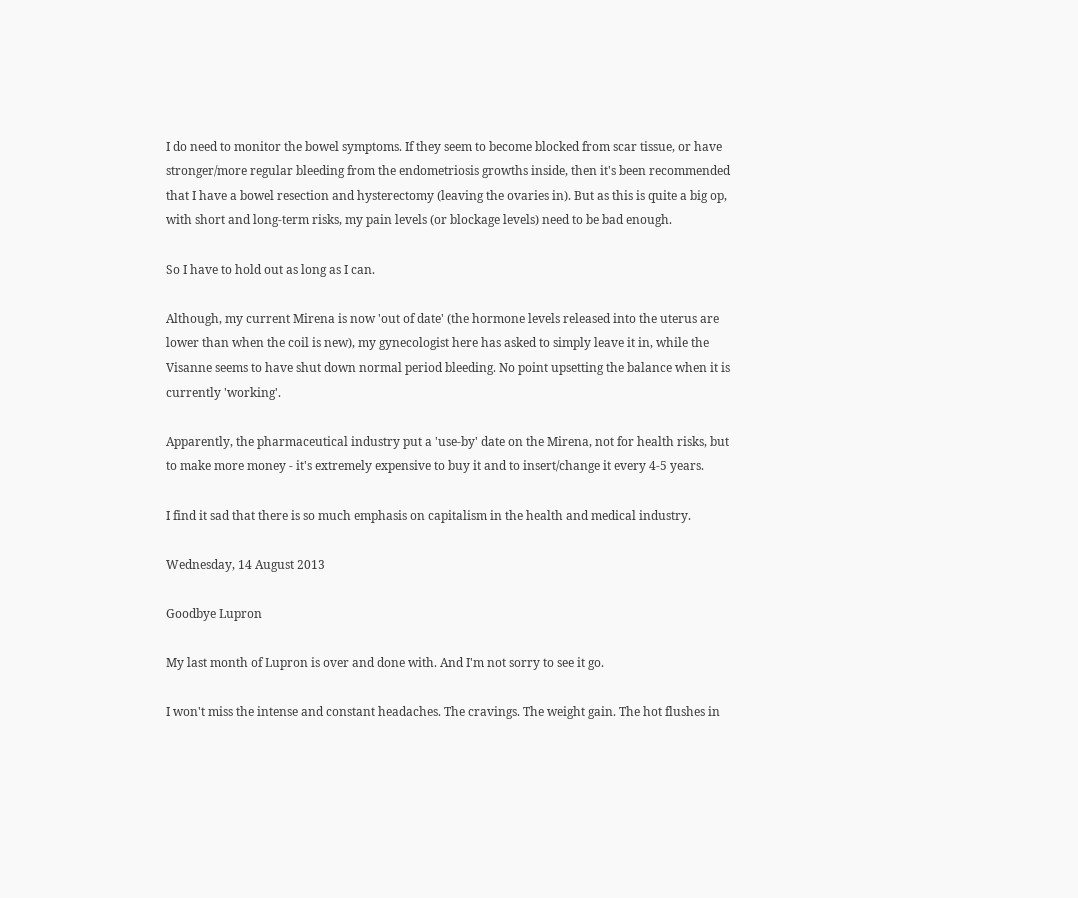I do need to monitor the bowel symptoms. If they seem to become blocked from scar tissue, or have stronger/more regular bleeding from the endometriosis growths inside, then it's been recommended that I have a bowel resection and hysterectomy (leaving the ovaries in). But as this is quite a big op, with short and long-term risks, my pain levels (or blockage levels) need to be bad enough.

So I have to hold out as long as I can.

Although, my current Mirena is now 'out of date' (the hormone levels released into the uterus are lower than when the coil is new), my gynecologist here has asked to simply leave it in, while the Visanne seems to have shut down normal period bleeding. No point upsetting the balance when it is currently 'working'.

Apparently, the pharmaceutical industry put a 'use-by' date on the Mirena, not for health risks, but to make more money - it's extremely expensive to buy it and to insert/change it every 4-5 years.

I find it sad that there is so much emphasis on capitalism in the health and medical industry.

Wednesday, 14 August 2013

Goodbye Lupron

My last month of Lupron is over and done with. And I'm not sorry to see it go.

I won't miss the intense and constant headaches. The cravings. The weight gain. The hot flushes in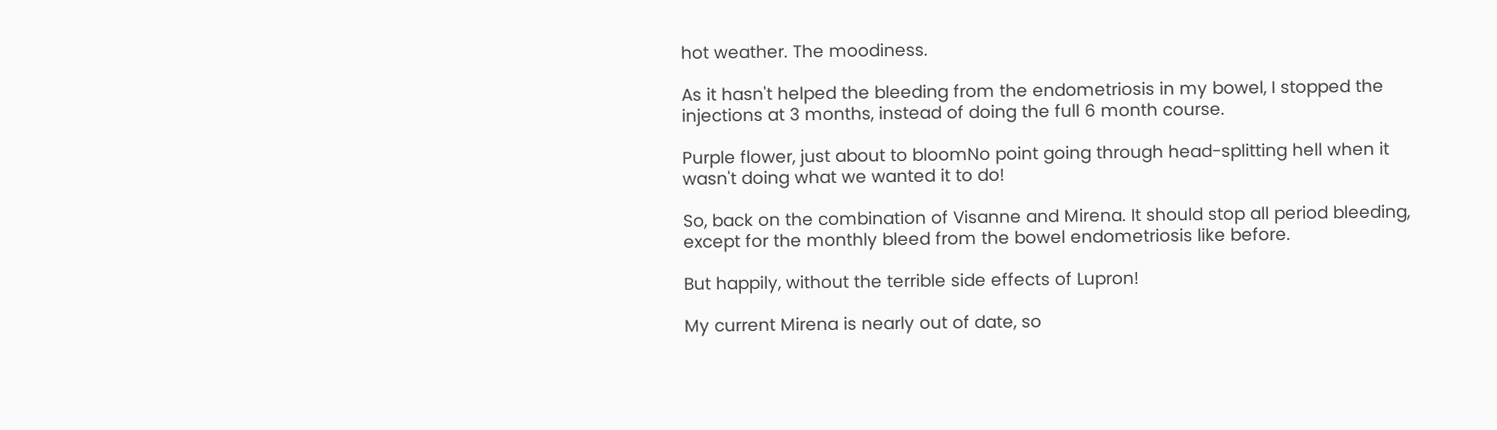hot weather. The moodiness.

As it hasn't helped the bleeding from the endometriosis in my bowel, I stopped the injections at 3 months, instead of doing the full 6 month course.

Purple flower, just about to bloomNo point going through head-splitting hell when it wasn't doing what we wanted it to do!

So, back on the combination of Visanne and Mirena. It should stop all period bleeding, except for the monthly bleed from the bowel endometriosis like before.

But happily, without the terrible side effects of Lupron!

My current Mirena is nearly out of date, so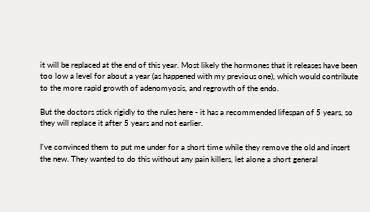it will be replaced at the end of this year. Most likely the hormones that it releases have been too low a level for about a year (as happened with my previous one), which would contribute to the more rapid growth of adenomyosis, and regrowth of the endo.

But the doctors stick rigidly to the rules here - it has a recommended lifespan of 5 years, so they will replace it after 5 years and not earlier.

I've convinced them to put me under for a short time while they remove the old and insert the new. They wanted to do this without any pain killers, let alone a short general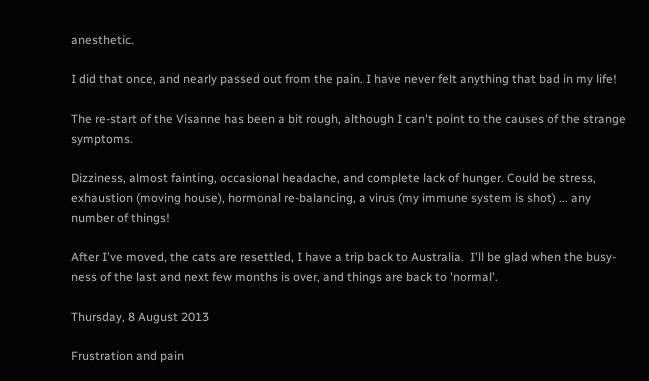anesthetic.

I did that once, and nearly passed out from the pain. I have never felt anything that bad in my life!

The re-start of the Visanne has been a bit rough, although I can't point to the causes of the strange symptoms.

Dizziness, almost fainting, occasional headache, and complete lack of hunger. Could be stress, exhaustion (moving house), hormonal re-balancing, a virus (my immune system is shot) ... any number of things!

After I've moved, the cats are resettled, I have a trip back to Australia.  I'll be glad when the busy-ness of the last and next few months is over, and things are back to 'normal'.

Thursday, 8 August 2013

Frustration and pain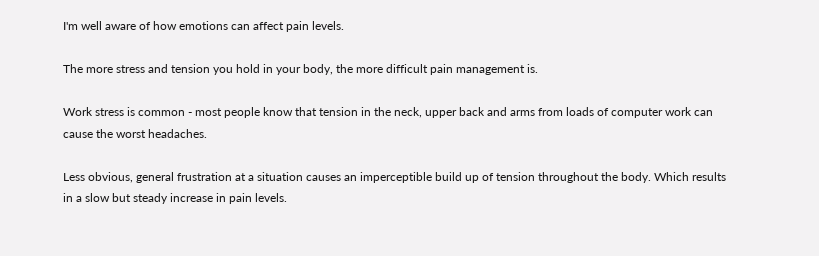I'm well aware of how emotions can affect pain levels.

The more stress and tension you hold in your body, the more difficult pain management is.

Work stress is common - most people know that tension in the neck, upper back and arms from loads of computer work can cause the worst headaches.

Less obvious, general frustration at a situation causes an imperceptible build up of tension throughout the body. Which results in a slow but steady increase in pain levels.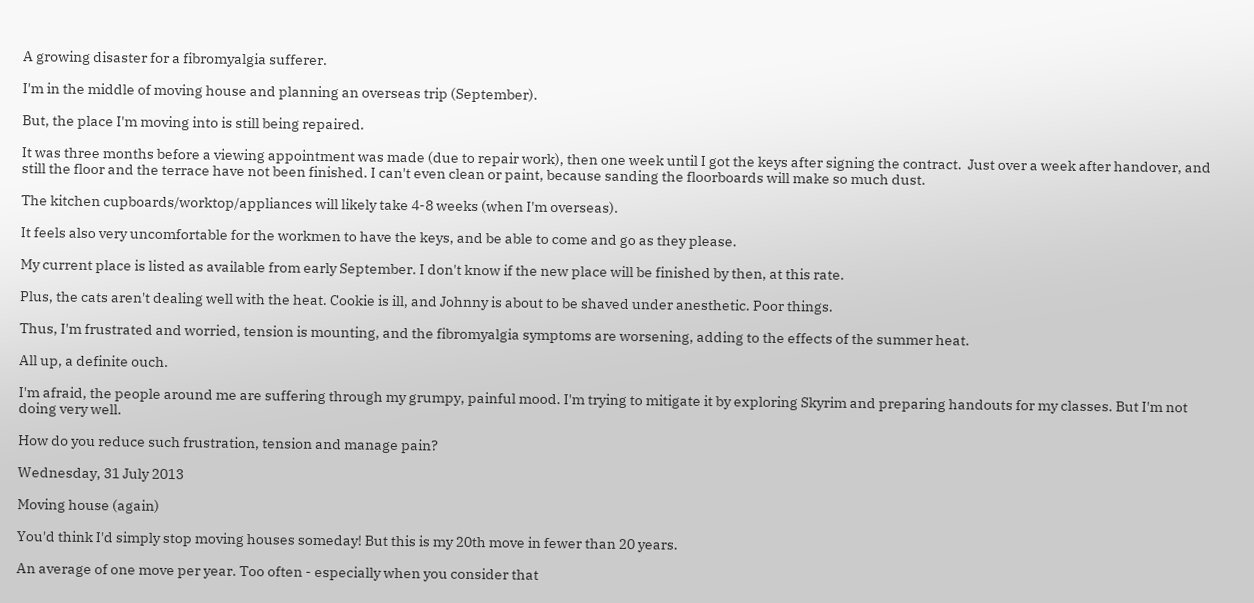A growing disaster for a fibromyalgia sufferer.

I'm in the middle of moving house and planning an overseas trip (September).

But, the place I'm moving into is still being repaired.

It was three months before a viewing appointment was made (due to repair work), then one week until I got the keys after signing the contract.  Just over a week after handover, and still the floor and the terrace have not been finished. I can't even clean or paint, because sanding the floorboards will make so much dust.

The kitchen cupboards/worktop/appliances will likely take 4-8 weeks (when I'm overseas).

It feels also very uncomfortable for the workmen to have the keys, and be able to come and go as they please.

My current place is listed as available from early September. I don't know if the new place will be finished by then, at this rate.

Plus, the cats aren't dealing well with the heat. Cookie is ill, and Johnny is about to be shaved under anesthetic. Poor things.

Thus, I'm frustrated and worried, tension is mounting, and the fibromyalgia symptoms are worsening, adding to the effects of the summer heat.

All up, a definite ouch.

I'm afraid, the people around me are suffering through my grumpy, painful mood. I'm trying to mitigate it by exploring Skyrim and preparing handouts for my classes. But I'm not doing very well.

How do you reduce such frustration, tension and manage pain?

Wednesday, 31 July 2013

Moving house (again)

You'd think I'd simply stop moving houses someday! But this is my 20th move in fewer than 20 years.

An average of one move per year. Too often - especially when you consider that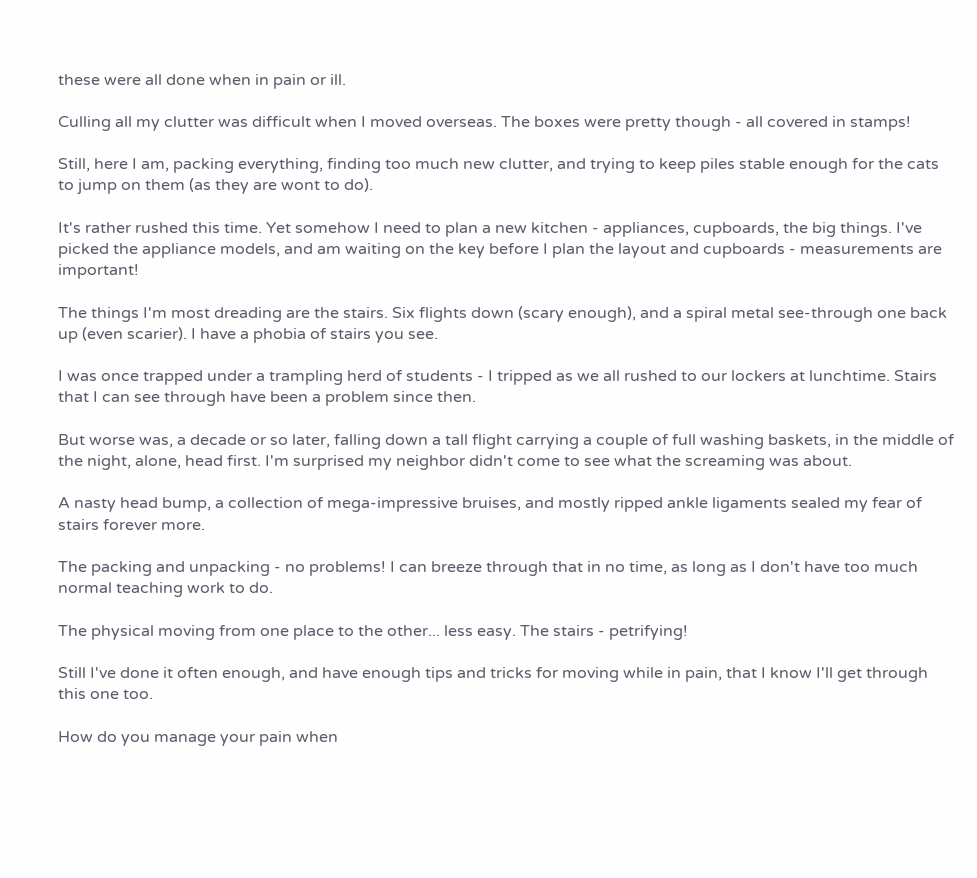these were all done when in pain or ill.

Culling all my clutter was difficult when I moved overseas. The boxes were pretty though - all covered in stamps!

Still, here I am, packing everything, finding too much new clutter, and trying to keep piles stable enough for the cats to jump on them (as they are wont to do).

It's rather rushed this time. Yet somehow I need to plan a new kitchen - appliances, cupboards, the big things. I've picked the appliance models, and am waiting on the key before I plan the layout and cupboards - measurements are important!

The things I'm most dreading are the stairs. Six flights down (scary enough), and a spiral metal see-through one back up (even scarier). I have a phobia of stairs you see.

I was once trapped under a trampling herd of students - I tripped as we all rushed to our lockers at lunchtime. Stairs that I can see through have been a problem since then.

But worse was, a decade or so later, falling down a tall flight carrying a couple of full washing baskets, in the middle of the night, alone, head first. I'm surprised my neighbor didn't come to see what the screaming was about.

A nasty head bump, a collection of mega-impressive bruises, and mostly ripped ankle ligaments sealed my fear of stairs forever more.

The packing and unpacking - no problems! I can breeze through that in no time, as long as I don't have too much normal teaching work to do.

The physical moving from one place to the other... less easy. The stairs - petrifying!

Still I've done it often enough, and have enough tips and tricks for moving while in pain, that I know I'll get through this one too.

How do you manage your pain when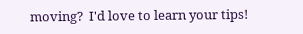moving?  I'd love to learn your tips!